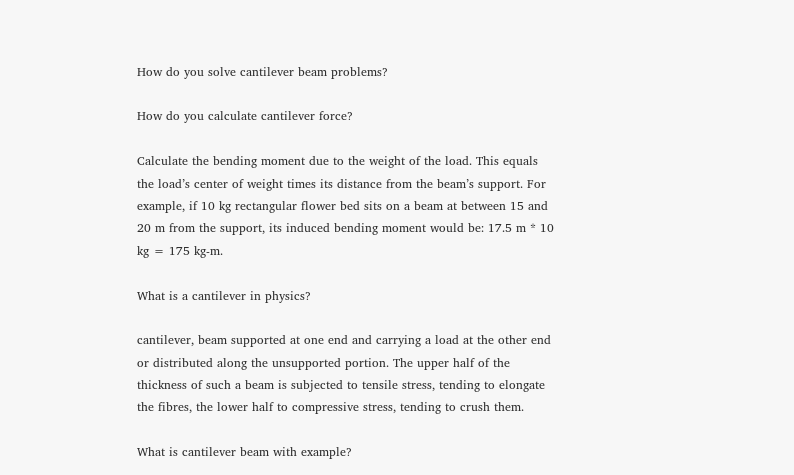How do you solve cantilever beam problems?

How do you calculate cantilever force?

Calculate the bending moment due to the weight of the load. This equals the load’s center of weight times its distance from the beam’s support. For example, if 10 kg rectangular flower bed sits on a beam at between 15 and 20 m from the support, its induced bending moment would be: 17.5 m * 10 kg = 175 kg-m.

What is a cantilever in physics?

cantilever, beam supported at one end and carrying a load at the other end or distributed along the unsupported portion. The upper half of the thickness of such a beam is subjected to tensile stress, tending to elongate the fibres, the lower half to compressive stress, tending to crush them.

What is cantilever beam with example?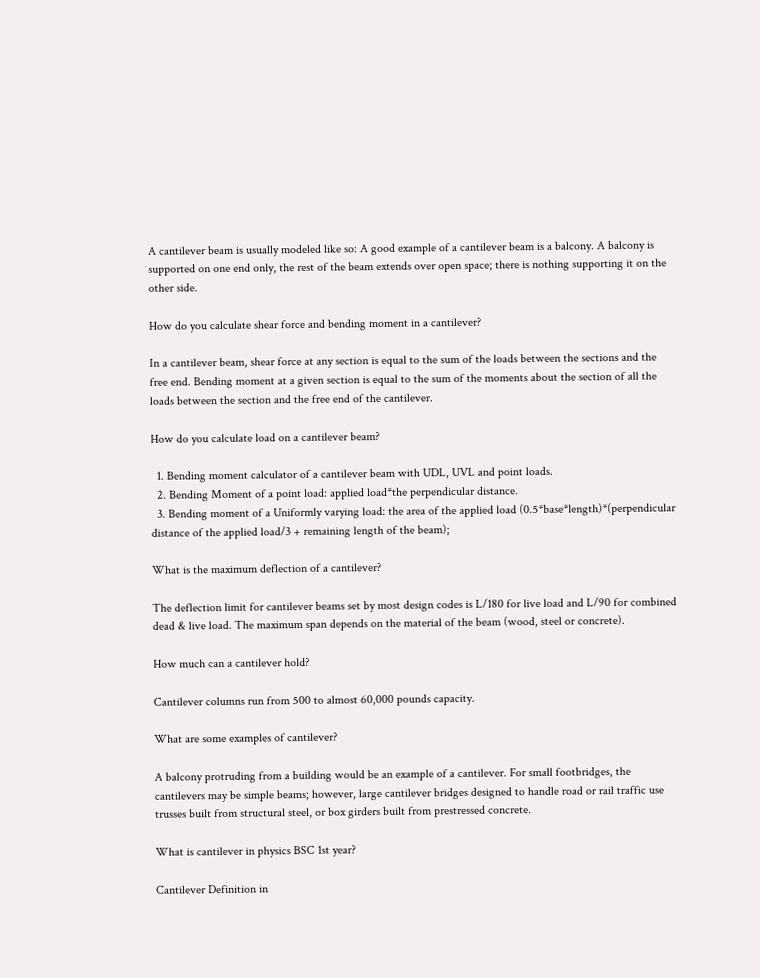A cantilever beam is usually modeled like so: A good example of a cantilever beam is a balcony. A balcony is supported on one end only, the rest of the beam extends over open space; there is nothing supporting it on the other side.

How do you calculate shear force and bending moment in a cantilever?

In a cantilever beam, shear force at any section is equal to the sum of the loads between the sections and the free end. Bending moment at a given section is equal to the sum of the moments about the section of all the loads between the section and the free end of the cantilever.

How do you calculate load on a cantilever beam?

  1. Bending moment calculator of a cantilever beam with UDL, UVL and point loads.
  2. Bending Moment of a point load: applied load*the perpendicular distance.
  3. Bending moment of a Uniformly varying load: the area of the applied load (0.5*base*length)*(perpendicular distance of the applied load/3 + remaining length of the beam);

What is the maximum deflection of a cantilever?

The deflection limit for cantilever beams set by most design codes is L/180 for live load and L/90 for combined dead & live load. The maximum span depends on the material of the beam (wood, steel or concrete).

How much can a cantilever hold?

Cantilever columns run from 500 to almost 60,000 pounds capacity.

What are some examples of cantilever?

A balcony protruding from a building would be an example of a cantilever. For small footbridges, the cantilevers may be simple beams; however, large cantilever bridges designed to handle road or rail traffic use trusses built from structural steel, or box girders built from prestressed concrete.

What is cantilever in physics BSC 1st year?

Cantilever Definition in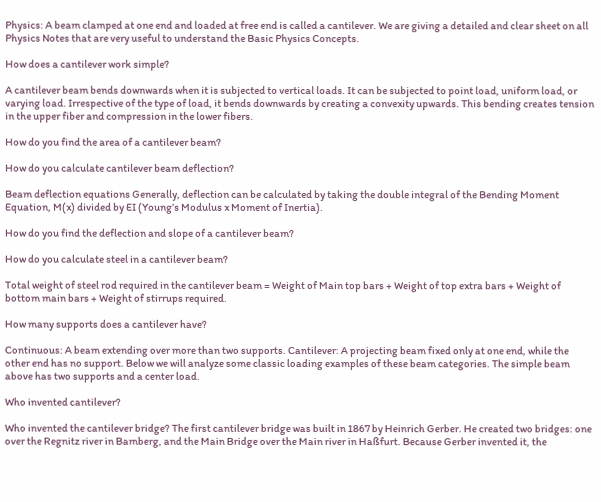Physics: A beam clamped at one end and loaded at free end is called a cantilever. We are giving a detailed and clear sheet on all Physics Notes that are very useful to understand the Basic Physics Concepts.

How does a cantilever work simple?

A cantilever beam bends downwards when it is subjected to vertical loads. It can be subjected to point load, uniform load, or varying load. Irrespective of the type of load, it bends downwards by creating a convexity upwards. This bending creates tension in the upper fiber and compression in the lower fibers.

How do you find the area of a cantilever beam?

How do you calculate cantilever beam deflection?

Beam deflection equations Generally, deflection can be calculated by taking the double integral of the Bending Moment Equation, M(x) divided by EI (Young’s Modulus x Moment of Inertia).

How do you find the deflection and slope of a cantilever beam?

How do you calculate steel in a cantilever beam?

Total weight of steel rod required in the cantilever beam = Weight of Main top bars + Weight of top extra bars + Weight of bottom main bars + Weight of stirrups required.

How many supports does a cantilever have?

Continuous: A beam extending over more than two supports. Cantilever: A projecting beam fixed only at one end, while the other end has no support. Below we will analyze some classic loading examples of these beam categories. The simple beam above has two supports and a center load.

Who invented cantilever?

Who invented the cantilever bridge? The first cantilever bridge was built in 1867 by Heinrich Gerber. He created two bridges: one over the Regnitz river in Bamberg, and the Main Bridge over the Main river in Haßfurt. Because Gerber invented it, the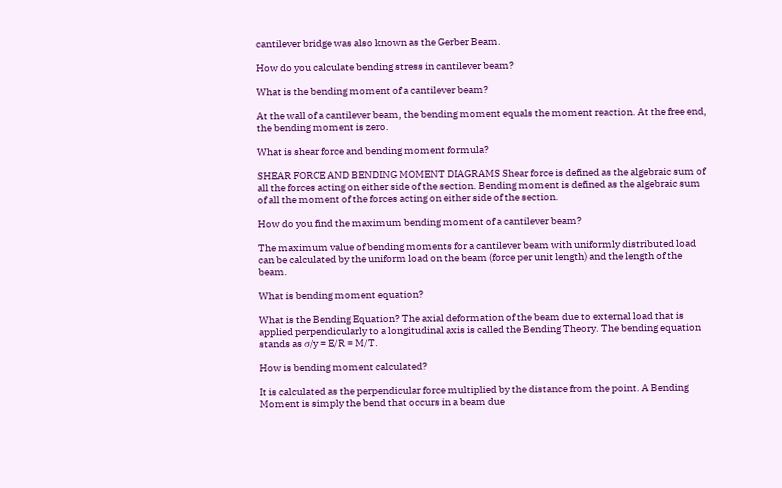cantilever bridge was also known as the Gerber Beam.

How do you calculate bending stress in cantilever beam?

What is the bending moment of a cantilever beam?

At the wall of a cantilever beam, the bending moment equals the moment reaction. At the free end, the bending moment is zero.

What is shear force and bending moment formula?

SHEAR FORCE AND BENDING MOMENT DIAGRAMS Shear force is defined as the algebraic sum of all the forces acting on either side of the section. Bending moment is defined as the algebraic sum of all the moment of the forces acting on either side of the section.

How do you find the maximum bending moment of a cantilever beam?

The maximum value of bending moments for a cantilever beam with uniformly distributed load can be calculated by the uniform load on the beam (force per unit length) and the length of the beam.

What is bending moment equation?

What is the Bending Equation? The axial deformation of the beam due to external load that is applied perpendicularly to a longitudinal axis is called the Bending Theory. The bending equation stands as σ/y = E/R = M/T.

How is bending moment calculated?

It is calculated as the perpendicular force multiplied by the distance from the point. A Bending Moment is simply the bend that occurs in a beam due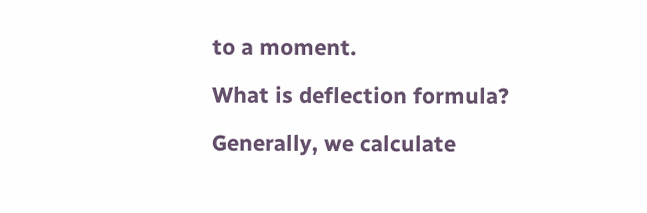to a moment.

What is deflection formula?

Generally, we calculate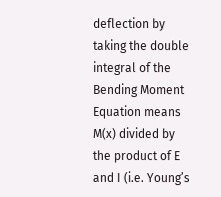deflection by taking the double integral of the Bending Moment Equation means M(x) divided by the product of E and I (i.e. Young’s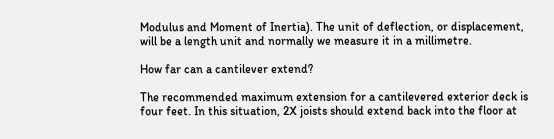Modulus and Moment of Inertia). The unit of deflection, or displacement, will be a length unit and normally we measure it in a millimetre.

How far can a cantilever extend?

The recommended maximum extension for a cantilevered exterior deck is four feet. In this situation, 2X joists should extend back into the floor at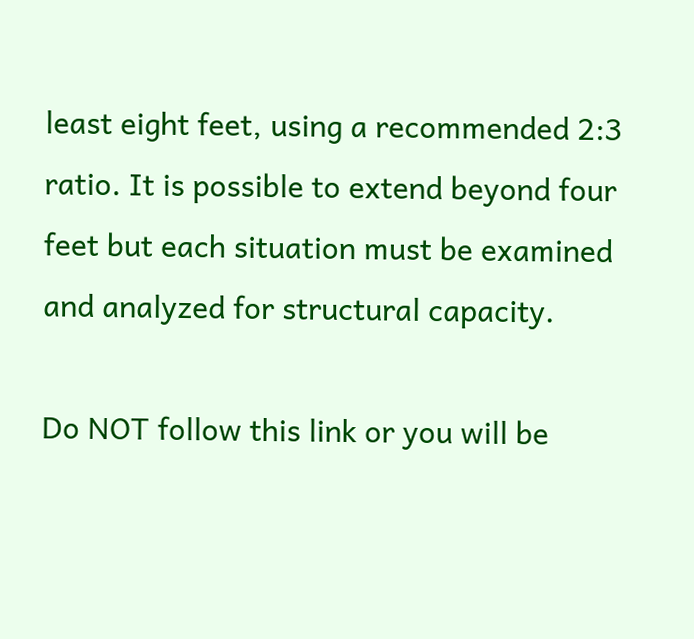least eight feet, using a recommended 2:3 ratio. It is possible to extend beyond four feet but each situation must be examined and analyzed for structural capacity.

Do NOT follow this link or you will be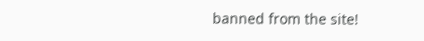banned from the site!